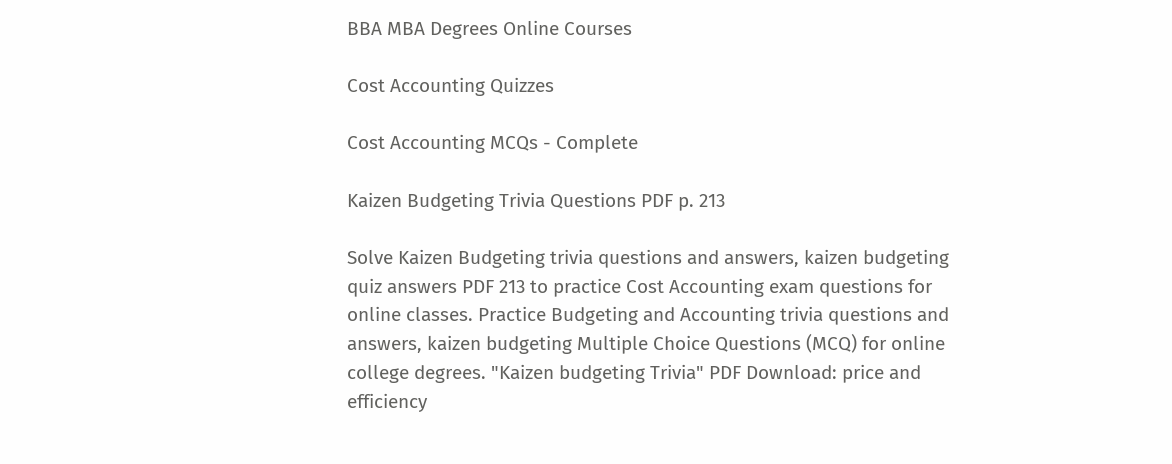BBA MBA Degrees Online Courses

Cost Accounting Quizzes

Cost Accounting MCQs - Complete

Kaizen Budgeting Trivia Questions PDF p. 213

Solve Kaizen Budgeting trivia questions and answers, kaizen budgeting quiz answers PDF 213 to practice Cost Accounting exam questions for online classes. Practice Budgeting and Accounting trivia questions and answers, kaizen budgeting Multiple Choice Questions (MCQ) for online college degrees. "Kaizen budgeting Trivia" PDF Download: price and efficiency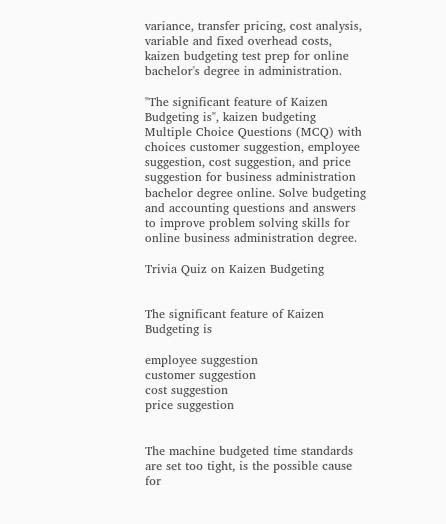variance, transfer pricing, cost analysis, variable and fixed overhead costs, kaizen budgeting test prep for online bachelor's degree in administration.

"The significant feature of Kaizen Budgeting is", kaizen budgeting Multiple Choice Questions (MCQ) with choices customer suggestion, employee suggestion, cost suggestion, and price suggestion for business administration bachelor degree online. Solve budgeting and accounting questions and answers to improve problem solving skills for online business administration degree.

Trivia Quiz on Kaizen Budgeting


The significant feature of Kaizen Budgeting is

employee suggestion
customer suggestion
cost suggestion
price suggestion


The machine budgeted time standards are set too tight, is the possible cause for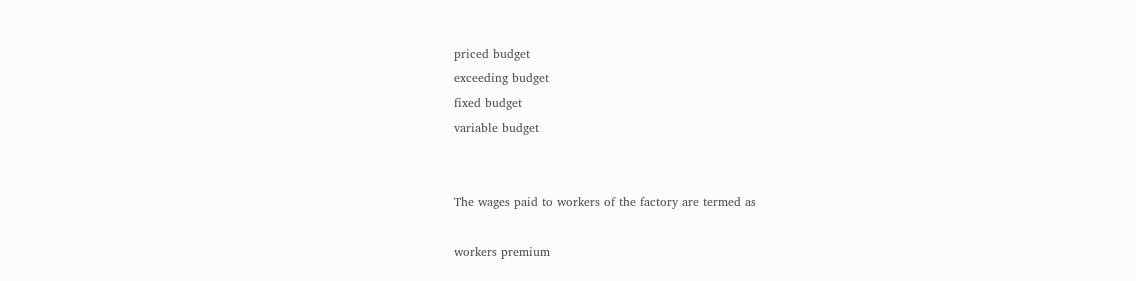priced budget
exceeding budget
fixed budget
variable budget


The wages paid to workers of the factory are termed as

workers premium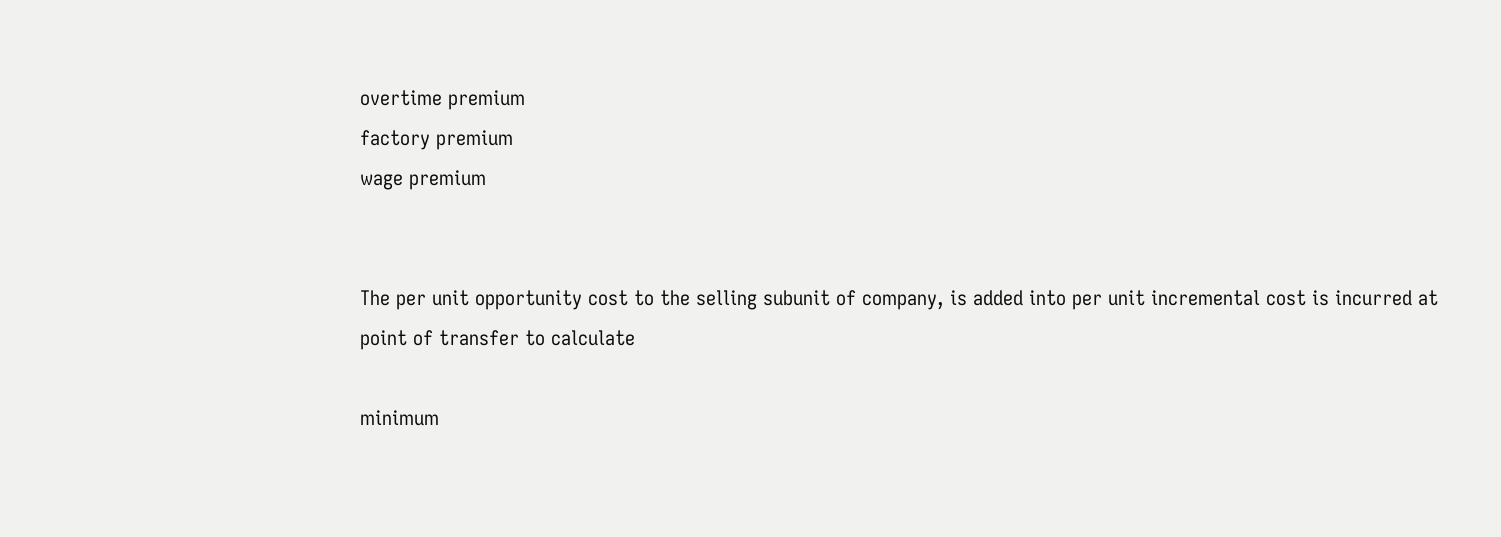overtime premium
factory premium
wage premium


The per unit opportunity cost to the selling subunit of company, is added into per unit incremental cost is incurred at point of transfer to calculate

minimum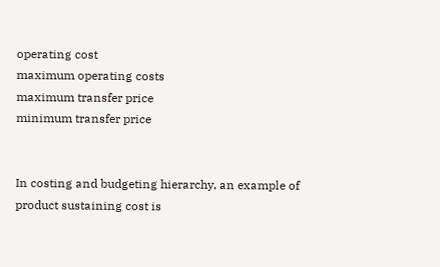operating cost
maximum operating costs
maximum transfer price
minimum transfer price


In costing and budgeting hierarchy, an example of product sustaining cost is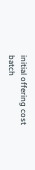initial offering cost
batch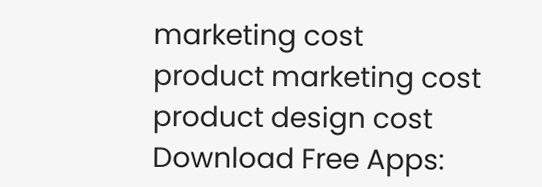marketing cost
product marketing cost
product design cost
Download Free Apps: